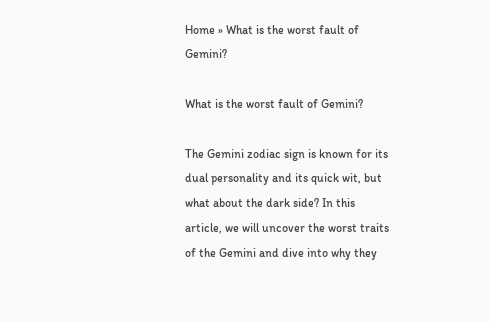Home » What is the worst fault of Gemini?

What is the worst fault of Gemini?

The Gemini zodiac sign is known for its dual personality and its quick wit, but what about the dark side? In this article, we will uncover the worst traits of the Gemini and dive into why they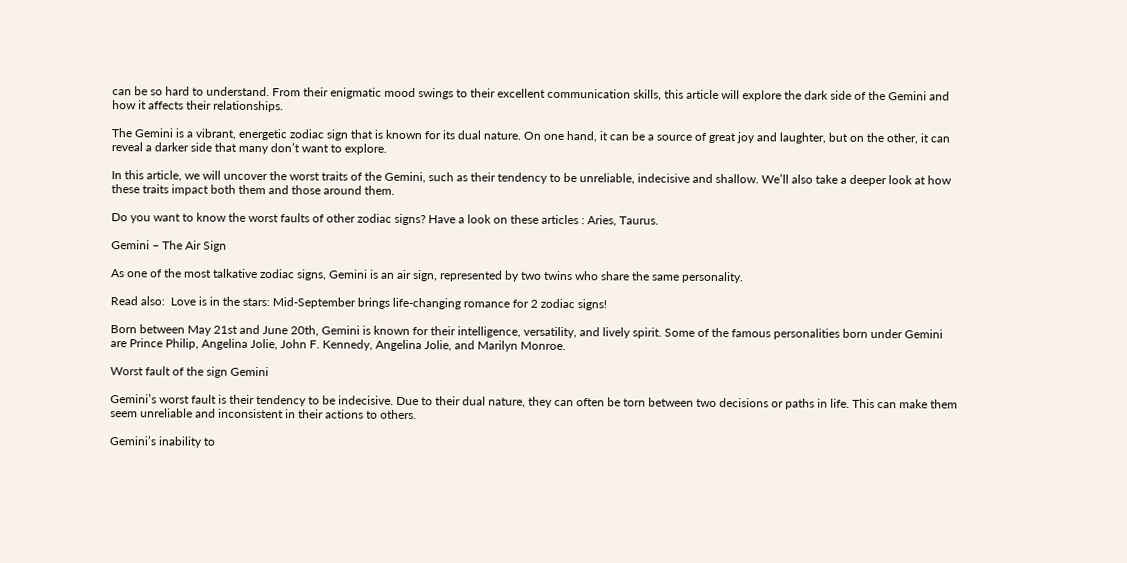can be so hard to understand. From their enigmatic mood swings to their excellent communication skills, this article will explore the dark side of the Gemini and how it affects their relationships.

The Gemini is a vibrant, energetic zodiac sign that is known for its dual nature. On one hand, it can be a source of great joy and laughter, but on the other, it can reveal a darker side that many don’t want to explore.

In this article, we will uncover the worst traits of the Gemini, such as their tendency to be unreliable, indecisive and shallow. We’ll also take a deeper look at how these traits impact both them and those around them.

Do you want to know the worst faults of other zodiac signs? Have a look on these articles : Aries, Taurus.

Gemini – The Air Sign

As one of the most talkative zodiac signs, Gemini is an air sign, represented by two twins who share the same personality.

Read also:  Love is in the stars: Mid-September brings life-changing romance for 2 zodiac signs!

Born between May 21st and June 20th, Gemini is known for their intelligence, versatility, and lively spirit. Some of the famous personalities born under Gemini are Prince Philip, Angelina Jolie, John F. Kennedy, Angelina Jolie, and Marilyn Monroe.

Worst fault of the sign Gemini

Gemini’s worst fault is their tendency to be indecisive. Due to their dual nature, they can often be torn between two decisions or paths in life. This can make them seem unreliable and inconsistent in their actions to others.

Gemini’s inability to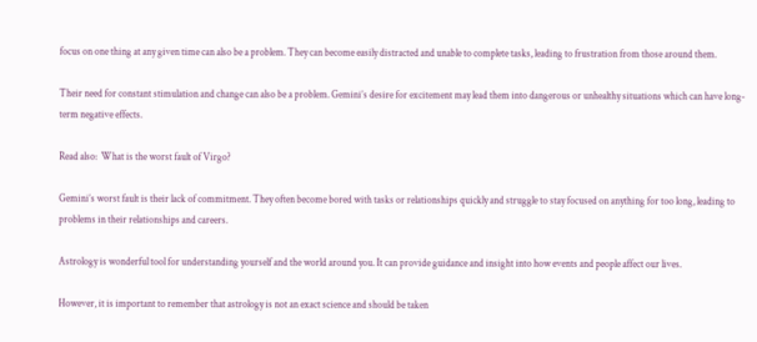focus on one thing at any given time can also be a problem. They can become easily distracted and unable to complete tasks, leading to frustration from those around them.

Their need for constant stimulation and change can also be a problem. Gemini’s desire for excitement may lead them into dangerous or unhealthy situations which can have long-term negative effects.

Read also:  What is the worst fault of Virgo?

Gemini’s worst fault is their lack of commitment. They often become bored with tasks or relationships quickly and struggle to stay focused on anything for too long, leading to problems in their relationships and careers.

Astrology is wonderful tool for understanding yourself and the world around you. It can provide guidance and insight into how events and people affect our lives.

However, it is important to remember that astrology is not an exact science and should be taken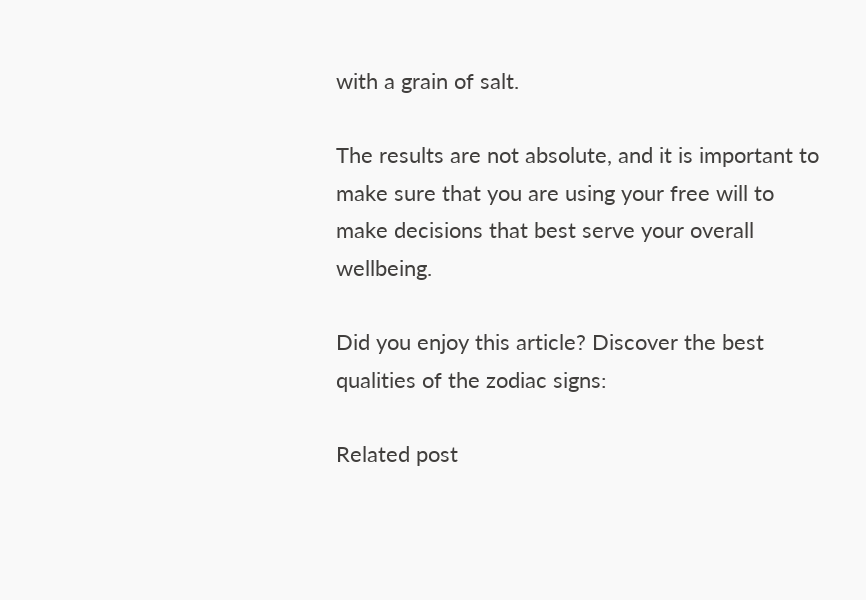with a grain of salt.

The results are not absolute, and it is important to make sure that you are using your free will to make decisions that best serve your overall wellbeing.

Did you enjoy this article? Discover the best qualities of the zodiac signs:

Related post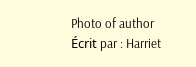Photo of author
Écrit par : Harriet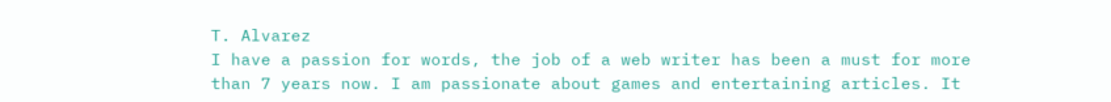T. Alvarez
I have a passion for words, the job of a web writer has been a must for more than 7 years now. I am passionate about games and entertaining articles. It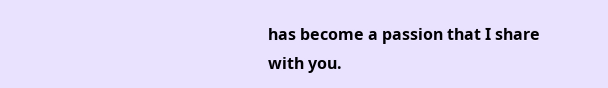has become a passion that I share with you.